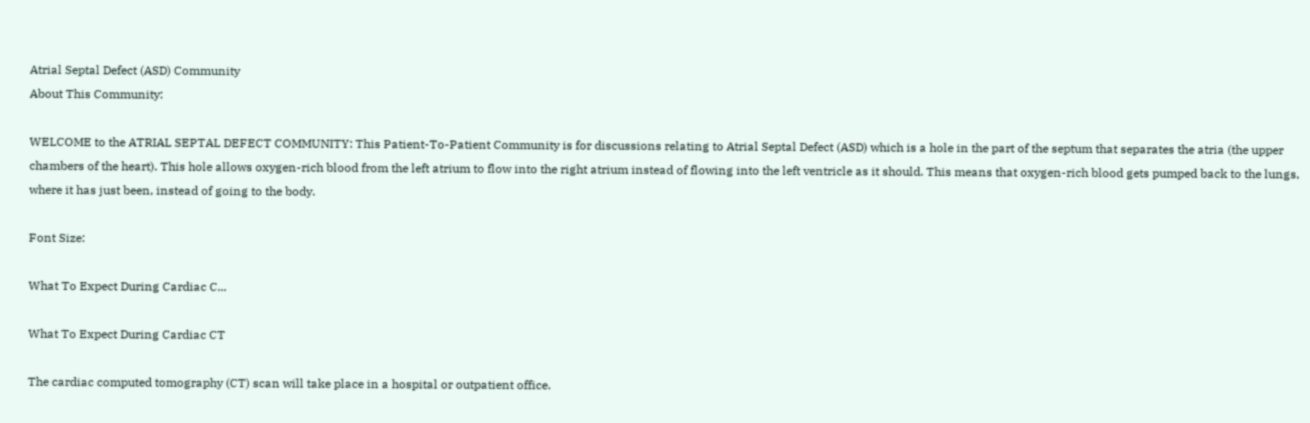Atrial Septal Defect (ASD) Community
About This Community:

WELCOME to the ATRIAL SEPTAL DEFECT COMMUNITY: This Patient-To-Patient Community is for discussions relating to Atrial Septal Defect (ASD) which is a hole in the part of the septum that separates the atria (the upper chambers of the heart). This hole allows oxygen-rich blood from the left atrium to flow into the right atrium instead of flowing into the left ventricle as it should. This means that oxygen-rich blood gets pumped back to the lungs, where it has just been, instead of going to the body.

Font Size:

What To Expect During Cardiac C...

What To Expect During Cardiac CT

The cardiac computed tomography (CT) scan will take place in a hospital or outpatient office.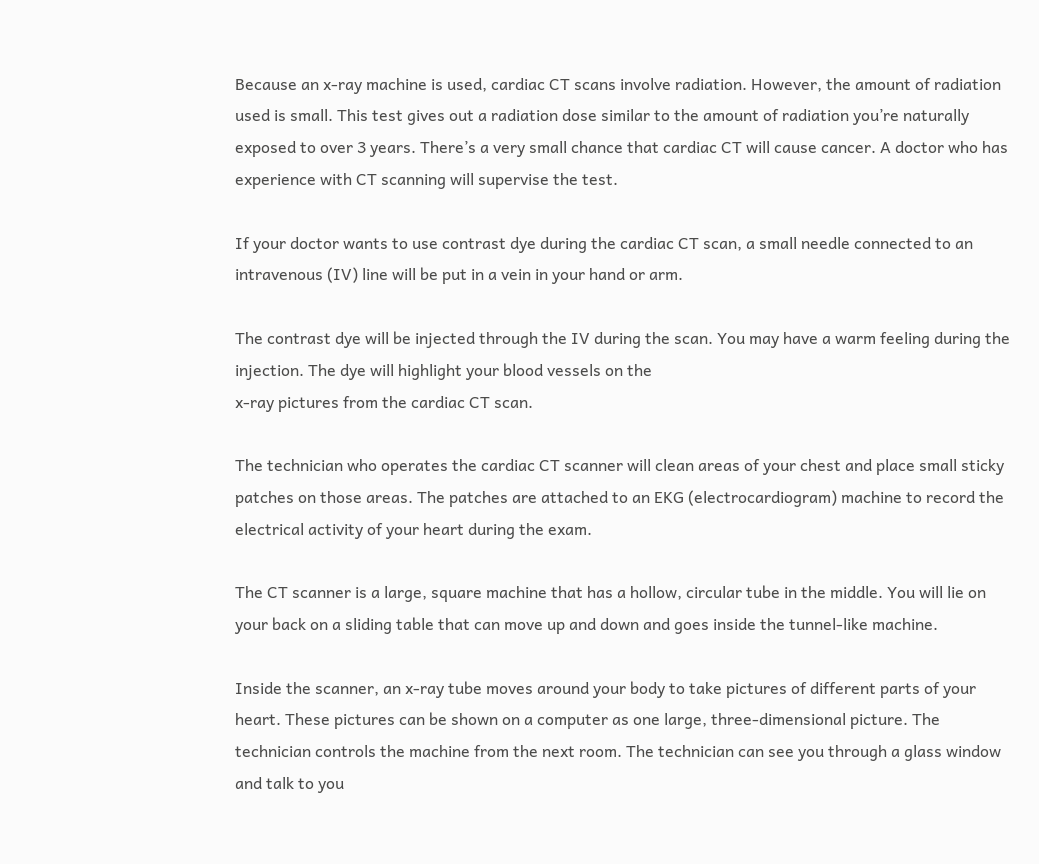Because an x-ray machine is used, cardiac CT scans involve radiation. However, the amount of radiation used is small. This test gives out a radiation dose similar to the amount of radiation you’re naturally exposed to over 3 years. There’s a very small chance that cardiac CT will cause cancer. A doctor who has experience with CT scanning will supervise the test.

If your doctor wants to use contrast dye during the cardiac CT scan, a small needle connected to an intravenous (IV) line will be put in a vein in your hand or arm.

The contrast dye will be injected through the IV during the scan. You may have a warm feeling during the injection. The dye will highlight your blood vessels on the
x-ray pictures from the cardiac CT scan.

The technician who operates the cardiac CT scanner will clean areas of your chest and place small sticky patches on those areas. The patches are attached to an EKG (electrocardiogram) machine to record the electrical activity of your heart during the exam.

The CT scanner is a large, square machine that has a hollow, circular tube in the middle. You will lie on your back on a sliding table that can move up and down and goes inside the tunnel-like machine.

Inside the scanner, an x-ray tube moves around your body to take pictures of different parts of your heart. These pictures can be shown on a computer as one large, three-dimensional picture. The technician controls the machine from the next room. The technician can see you through a glass window and talk to you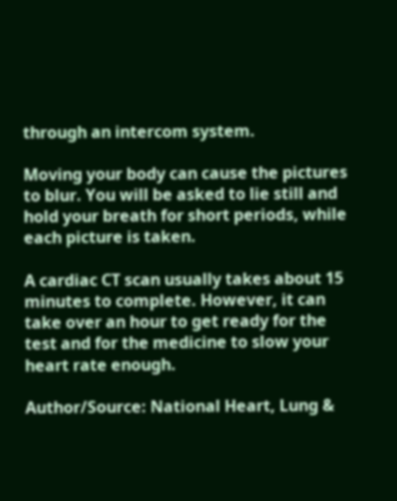through an intercom system.

Moving your body can cause the pictures to blur. You will be asked to lie still and hold your breath for short periods, while each picture is taken.

A cardiac CT scan usually takes about 15 minutes to complete. However, it can take over an hour to get ready for the test and for the medicine to slow your heart rate enough.

Author/Source: National Heart, Lung &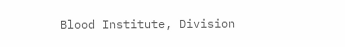Blood Institute, Division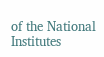of the National Institutes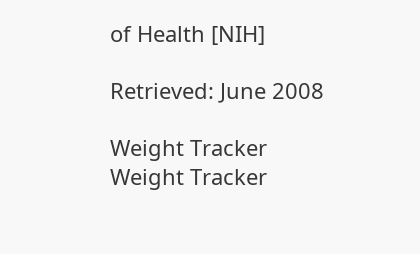of Health [NIH]

Retrieved: June 2008

Weight Tracker
Weight Tracker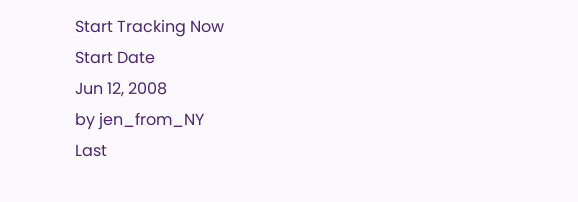Start Tracking Now
Start Date
Jun 12, 2008
by jen_from_NY
Last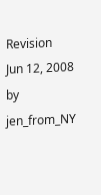Revision
Jun 12, 2008
by jen_from_NY